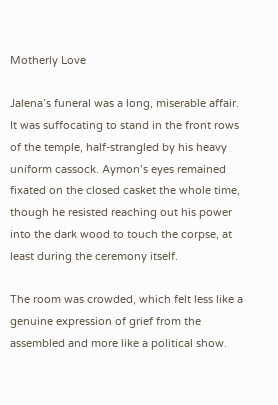Motherly Love

Jalena’s funeral was a long, miserable affair. It was suffocating to stand in the front rows of the temple, half-strangled by his heavy uniform cassock. Aymon’s eyes remained fixated on the closed casket the whole time, though he resisted reaching out his power into the dark wood to touch the corpse, at least during the ceremony itself.

The room was crowded, which felt less like a genuine expression of grief from the assembled and more like a political show.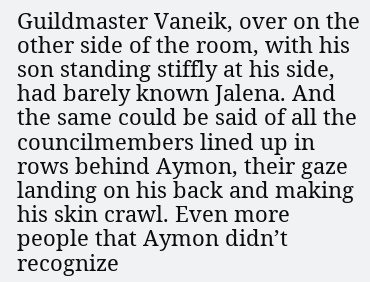Guildmaster Vaneik, over on the other side of the room, with his son standing stiffly at his side, had barely known Jalena. And the same could be said of all the councilmembers lined up in rows behind Aymon, their gaze landing on his back and making his skin crawl. Even more people that Aymon didn’t recognize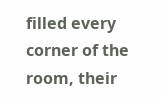filled every corner of the room, their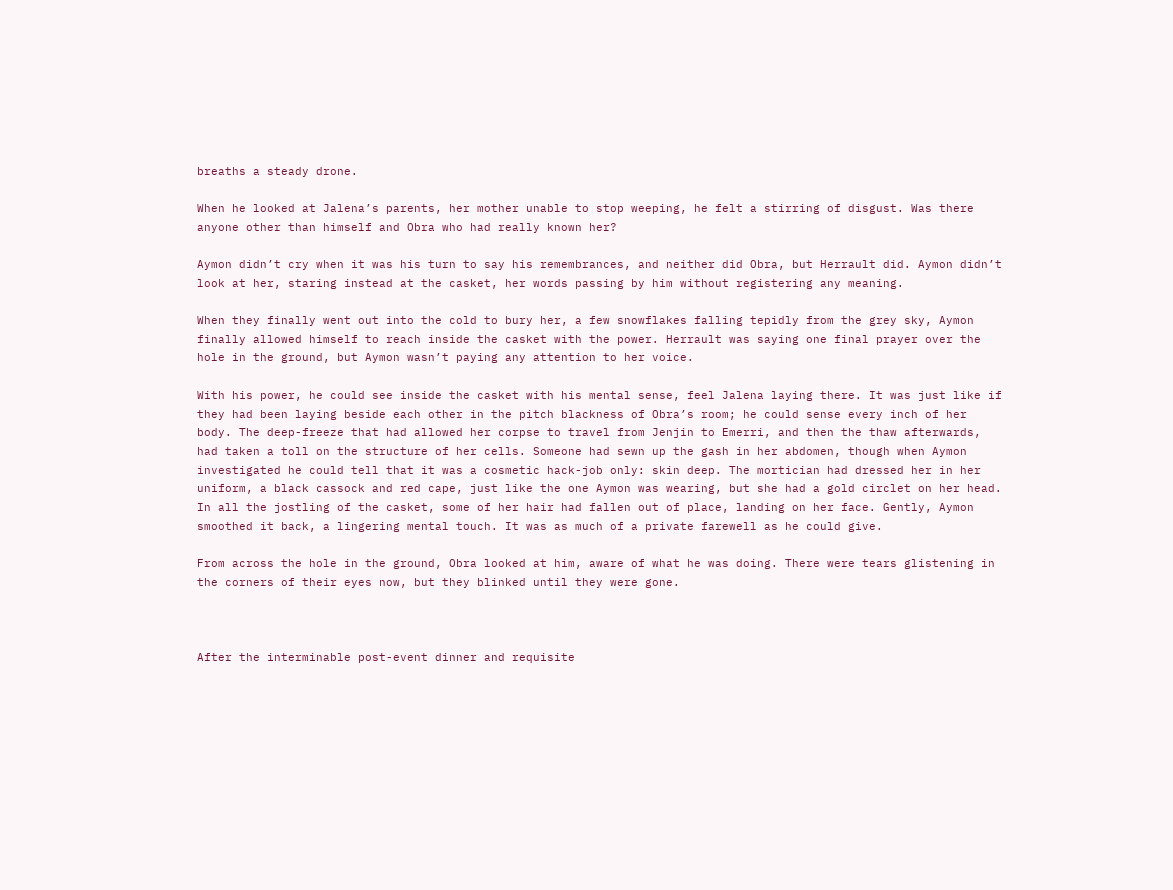breaths a steady drone.

When he looked at Jalena’s parents, her mother unable to stop weeping, he felt a stirring of disgust. Was there anyone other than himself and Obra who had really known her?

Aymon didn’t cry when it was his turn to say his remembrances, and neither did Obra, but Herrault did. Aymon didn’t look at her, staring instead at the casket, her words passing by him without registering any meaning.

When they finally went out into the cold to bury her, a few snowflakes falling tepidly from the grey sky, Aymon finally allowed himself to reach inside the casket with the power. Herrault was saying one final prayer over the hole in the ground, but Aymon wasn’t paying any attention to her voice.

With his power, he could see inside the casket with his mental sense, feel Jalena laying there. It was just like if they had been laying beside each other in the pitch blackness of Obra’s room; he could sense every inch of her body. The deep-freeze that had allowed her corpse to travel from Jenjin to Emerri, and then the thaw afterwards, had taken a toll on the structure of her cells. Someone had sewn up the gash in her abdomen, though when Aymon investigated he could tell that it was a cosmetic hack-job only: skin deep. The mortician had dressed her in her uniform, a black cassock and red cape, just like the one Aymon was wearing, but she had a gold circlet on her head. In all the jostling of the casket, some of her hair had fallen out of place, landing on her face. Gently, Aymon smoothed it back, a lingering mental touch. It was as much of a private farewell as he could give.

From across the hole in the ground, Obra looked at him, aware of what he was doing. There were tears glistening in the corners of their eyes now, but they blinked until they were gone.



After the interminable post-event dinner and requisite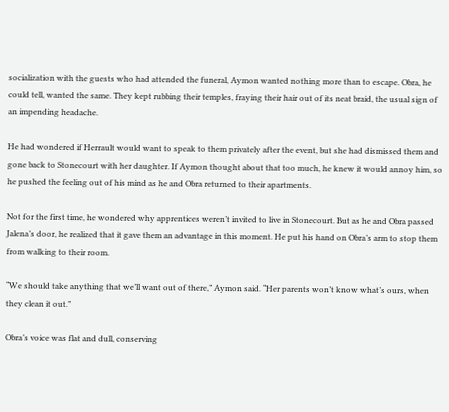socialization with the guests who had attended the funeral, Aymon wanted nothing more than to escape. Obra, he could tell, wanted the same. They kept rubbing their temples, fraying their hair out of its neat braid, the usual sign of an impending headache.

He had wondered if Herrault would want to speak to them privately after the event, but she had dismissed them and gone back to Stonecourt with her daughter. If Aymon thought about that too much, he knew it would annoy him, so he pushed the feeling out of his mind as he and Obra returned to their apartments.

Not for the first time, he wondered why apprentices weren’t invited to live in Stonecourt. But as he and Obra passed Jalena’s door, he realized that it gave them an advantage in this moment. He put his hand on Obra’s arm to stop them from walking to their room.

“We should take anything that we’ll want out of there,” Aymon said. “Her parents won’t know what’s ours, when they clean it out.”

Obra’s voice was flat and dull, conserving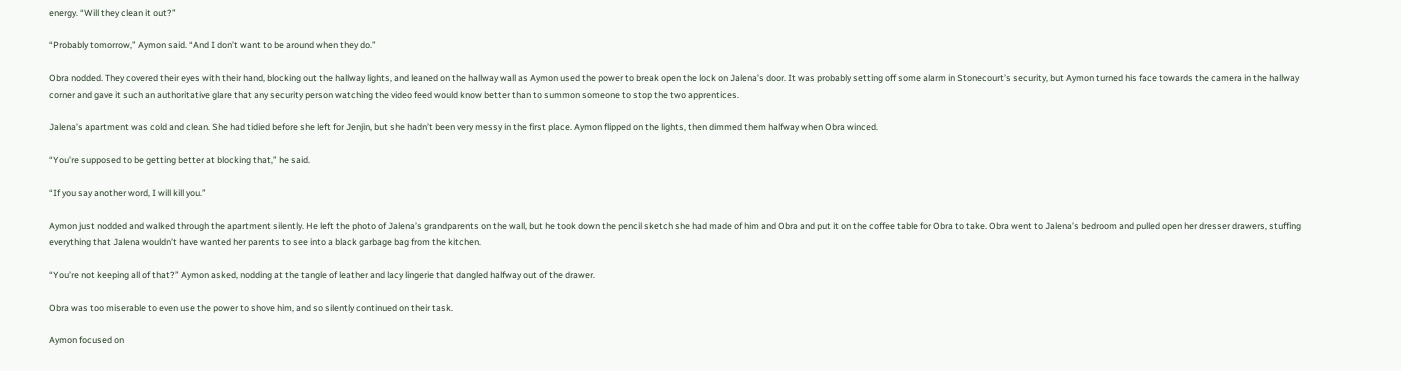energy. “Will they clean it out?”

“Probably tomorrow,” Aymon said. “And I don’t want to be around when they do.”

Obra nodded. They covered their eyes with their hand, blocking out the hallway lights, and leaned on the hallway wall as Aymon used the power to break open the lock on Jalena’s door. It was probably setting off some alarm in Stonecourt’s security, but Aymon turned his face towards the camera in the hallway corner and gave it such an authoritative glare that any security person watching the video feed would know better than to summon someone to stop the two apprentices.

Jalena’s apartment was cold and clean. She had tidied before she left for Jenjin, but she hadn’t been very messy in the first place. Aymon flipped on the lights, then dimmed them halfway when Obra winced.

“You’re supposed to be getting better at blocking that,” he said.

“If you say another word, I will kill you.”

Aymon just nodded and walked through the apartment silently. He left the photo of Jalena’s grandparents on the wall, but he took down the pencil sketch she had made of him and Obra and put it on the coffee table for Obra to take. Obra went to Jalena’s bedroom and pulled open her dresser drawers, stuffing everything that Jalena wouldn’t have wanted her parents to see into a black garbage bag from the kitchen.

“You’re not keeping all of that?” Aymon asked, nodding at the tangle of leather and lacy lingerie that dangled halfway out of the drawer.

Obra was too miserable to even use the power to shove him, and so silently continued on their task.

Aymon focused on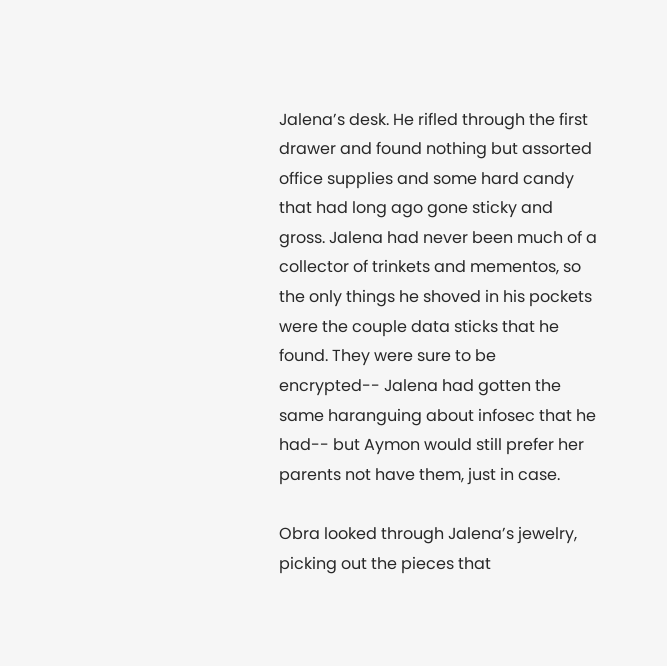Jalena’s desk. He rifled through the first drawer and found nothing but assorted office supplies and some hard candy that had long ago gone sticky and gross. Jalena had never been much of a collector of trinkets and mementos, so the only things he shoved in his pockets were the couple data sticks that he found. They were sure to be encrypted-- Jalena had gotten the same haranguing about infosec that he had-- but Aymon would still prefer her parents not have them, just in case.

Obra looked through Jalena’s jewelry, picking out the pieces that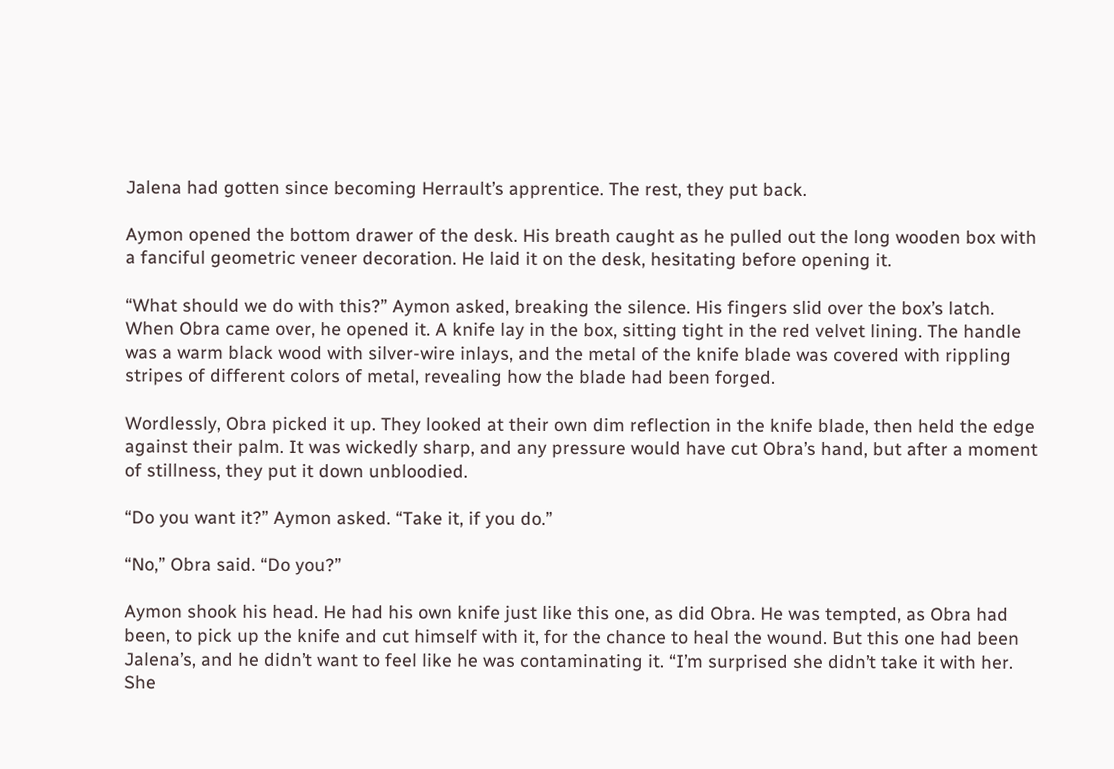Jalena had gotten since becoming Herrault’s apprentice. The rest, they put back.

Aymon opened the bottom drawer of the desk. His breath caught as he pulled out the long wooden box with a fanciful geometric veneer decoration. He laid it on the desk, hesitating before opening it.

“What should we do with this?” Aymon asked, breaking the silence. His fingers slid over the box’s latch. When Obra came over, he opened it. A knife lay in the box, sitting tight in the red velvet lining. The handle was a warm black wood with silver-wire inlays, and the metal of the knife blade was covered with rippling stripes of different colors of metal, revealing how the blade had been forged.

Wordlessly, Obra picked it up. They looked at their own dim reflection in the knife blade, then held the edge against their palm. It was wickedly sharp, and any pressure would have cut Obra’s hand, but after a moment of stillness, they put it down unbloodied.

“Do you want it?” Aymon asked. “Take it, if you do.”

“No,” Obra said. “Do you?”

Aymon shook his head. He had his own knife just like this one, as did Obra. He was tempted, as Obra had been, to pick up the knife and cut himself with it, for the chance to heal the wound. But this one had been Jalena’s, and he didn’t want to feel like he was contaminating it. “I’m surprised she didn’t take it with her. She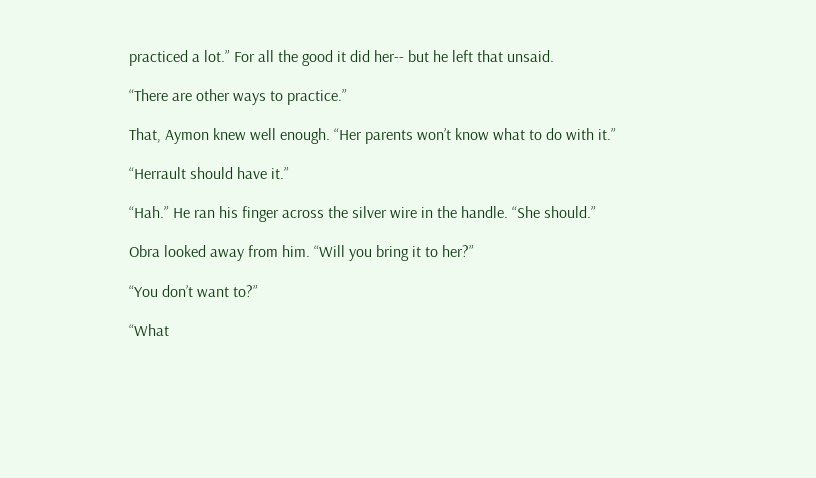practiced a lot.” For all the good it did her-- but he left that unsaid.

“There are other ways to practice.”

That, Aymon knew well enough. “Her parents won’t know what to do with it.”

“Herrault should have it.”

“Hah.” He ran his finger across the silver wire in the handle. “She should.”

Obra looked away from him. “Will you bring it to her?”

“You don’t want to?”

“What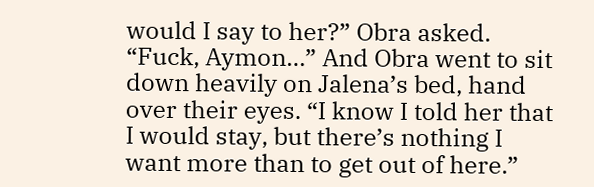would I say to her?” Obra asked. “Fuck, Aymon…” And Obra went to sit down heavily on Jalena’s bed, hand over their eyes. “I know I told her that I would stay, but there’s nothing I want more than to get out of here.”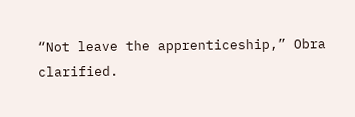“Not leave the apprenticeship,” Obra clarified.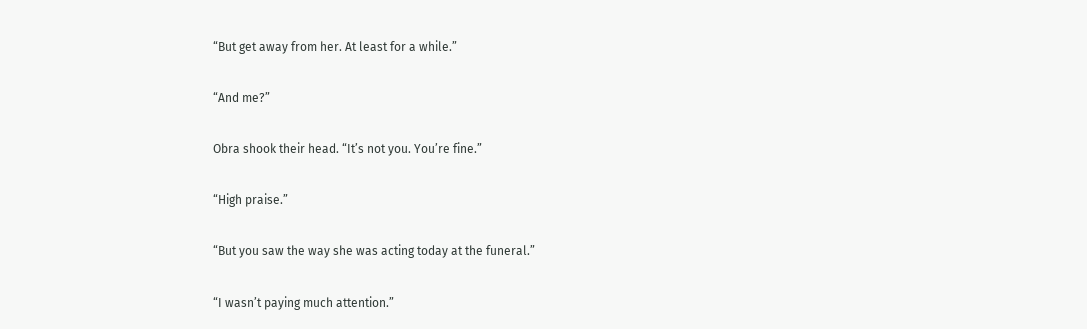“But get away from her. At least for a while.”

“And me?”

Obra shook their head. “It’s not you. You’re fine.”

“High praise.”

“But you saw the way she was acting today at the funeral.”

“I wasn’t paying much attention.”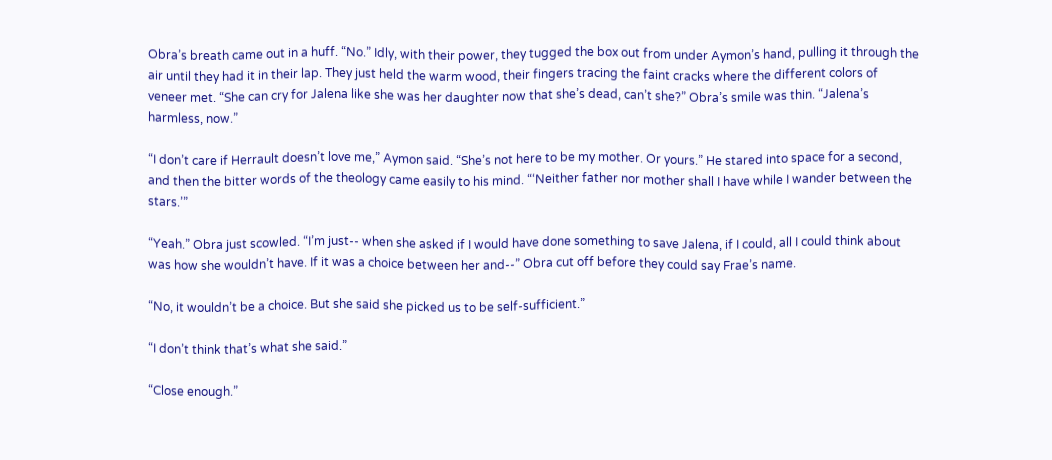Obra’s breath came out in a huff. “No.” Idly, with their power, they tugged the box out from under Aymon’s hand, pulling it through the air until they had it in their lap. They just held the warm wood, their fingers tracing the faint cracks where the different colors of veneer met. “She can cry for Jalena like she was her daughter now that she’s dead, can’t she?” Obra’s smile was thin. “Jalena’s harmless, now.”

“I don’t care if Herrault doesn’t love me,” Aymon said. “She’s not here to be my mother. Or yours.” He stared into space for a second, and then the bitter words of the theology came easily to his mind. “‘Neither father nor mother shall I have while I wander between the stars.’”

“Yeah.” Obra just scowled. “I’m just-- when she asked if I would have done something to save Jalena, if I could, all I could think about was how she wouldn’t have. If it was a choice between her and--” Obra cut off before they could say Frae’s name.

“No, it wouldn’t be a choice. But she said she picked us to be self-sufficient.”

“I don’t think that’s what she said.”

“Close enough.”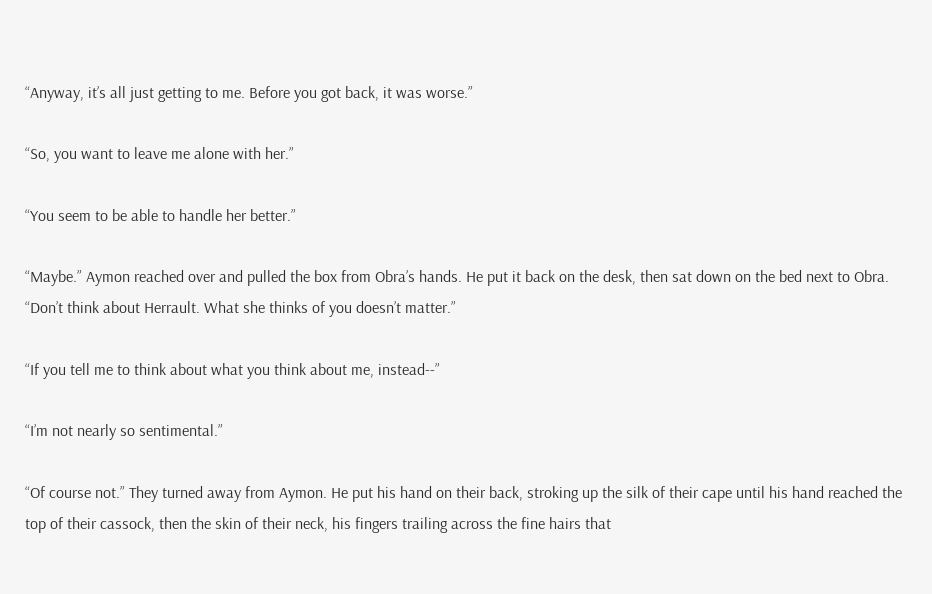“Anyway, it’s all just getting to me. Before you got back, it was worse.”

“So, you want to leave me alone with her.”

“You seem to be able to handle her better.”

“Maybe.” Aymon reached over and pulled the box from Obra’s hands. He put it back on the desk, then sat down on the bed next to Obra. “Don’t think about Herrault. What she thinks of you doesn’t matter.”

“If you tell me to think about what you think about me, instead--”

“I’m not nearly so sentimental.”

“Of course not.” They turned away from Aymon. He put his hand on their back, stroking up the silk of their cape until his hand reached the top of their cassock, then the skin of their neck, his fingers trailing across the fine hairs that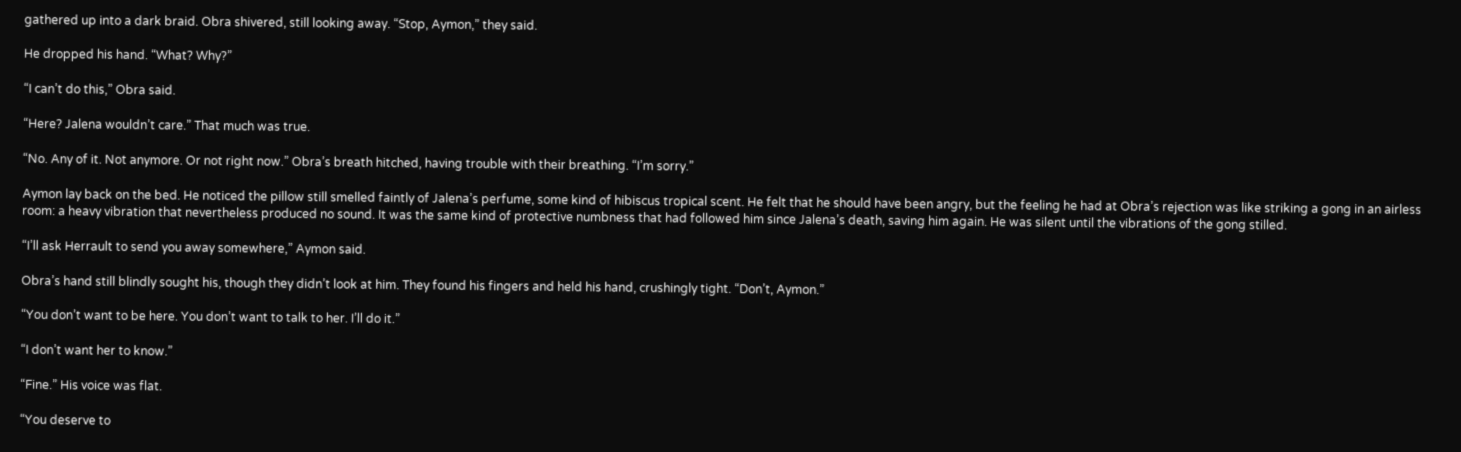gathered up into a dark braid. Obra shivered, still looking away. “Stop, Aymon,” they said.

He dropped his hand. “What? Why?”

“I can’t do this,” Obra said.

“Here? Jalena wouldn’t care.” That much was true.

“No. Any of it. Not anymore. Or not right now.” Obra’s breath hitched, having trouble with their breathing. “I’m sorry.”

Aymon lay back on the bed. He noticed the pillow still smelled faintly of Jalena’s perfume, some kind of hibiscus tropical scent. He felt that he should have been angry, but the feeling he had at Obra’s rejection was like striking a gong in an airless room: a heavy vibration that nevertheless produced no sound. It was the same kind of protective numbness that had followed him since Jalena’s death, saving him again. He was silent until the vibrations of the gong stilled.

“I’ll ask Herrault to send you away somewhere,” Aymon said.

Obra’s hand still blindly sought his, though they didn’t look at him. They found his fingers and held his hand, crushingly tight. “Don’t, Aymon.”

“You don’t want to be here. You don’t want to talk to her. I’ll do it.”

“I don’t want her to know.”

“Fine.” His voice was flat.

“You deserve to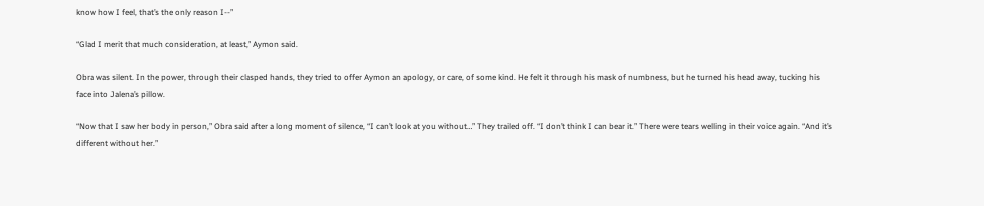know how I feel, that’s the only reason I--”

“Glad I merit that much consideration, at least,” Aymon said.

Obra was silent. In the power, through their clasped hands, they tried to offer Aymon an apology, or care, of some kind. He felt it through his mask of numbness, but he turned his head away, tucking his face into Jalena’s pillow.

“Now that I saw her body in person,” Obra said after a long moment of silence, “I can’t look at you without…” They trailed off. “I don’t think I can bear it.” There were tears welling in their voice again. “And it’s different without her.”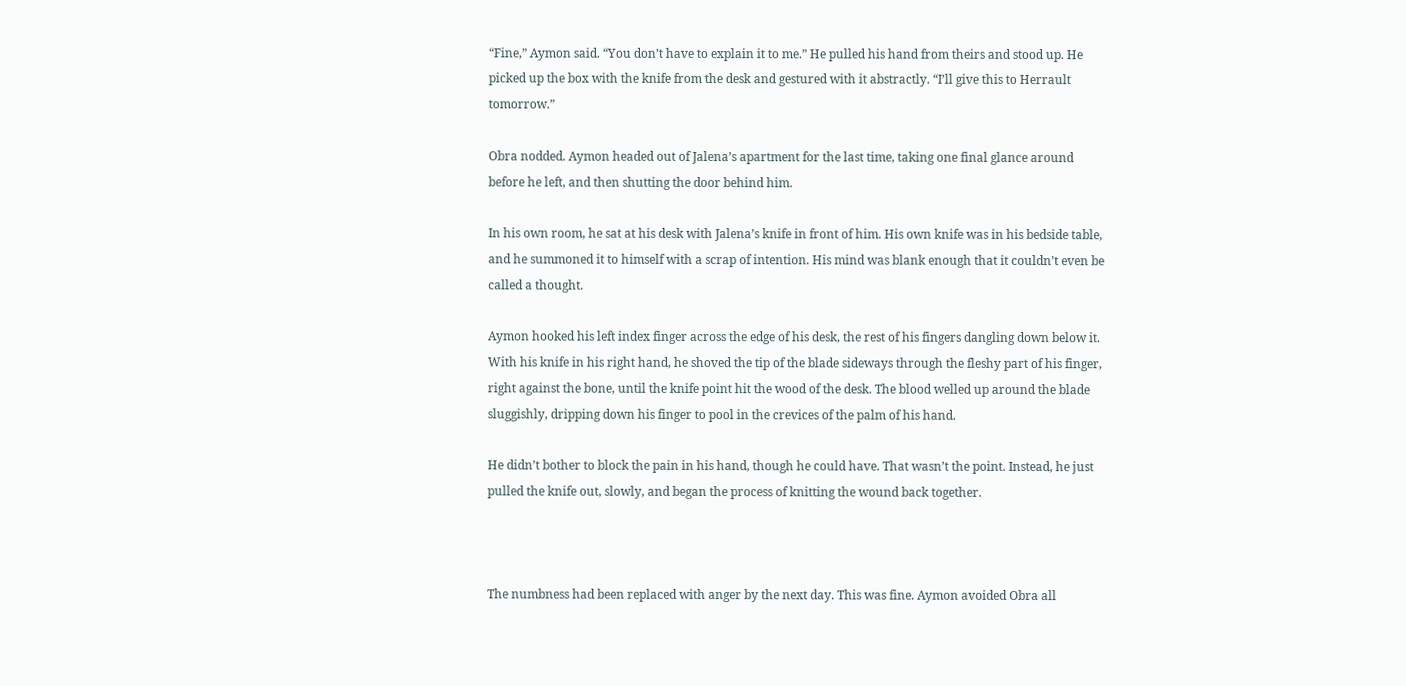“Fine,” Aymon said. “You don’t have to explain it to me.” He pulled his hand from theirs and stood up. He picked up the box with the knife from the desk and gestured with it abstractly. “I’ll give this to Herrault tomorrow.”

Obra nodded. Aymon headed out of Jalena’s apartment for the last time, taking one final glance around before he left, and then shutting the door behind him.

In his own room, he sat at his desk with Jalena’s knife in front of him. His own knife was in his bedside table, and he summoned it to himself with a scrap of intention. His mind was blank enough that it couldn’t even be called a thought.

Aymon hooked his left index finger across the edge of his desk, the rest of his fingers dangling down below it. With his knife in his right hand, he shoved the tip of the blade sideways through the fleshy part of his finger, right against the bone, until the knife point hit the wood of the desk. The blood welled up around the blade sluggishly, dripping down his finger to pool in the crevices of the palm of his hand.

He didn’t bother to block the pain in his hand, though he could have. That wasn’t the point. Instead, he just pulled the knife out, slowly, and began the process of knitting the wound back together.



The numbness had been replaced with anger by the next day. This was fine. Aymon avoided Obra all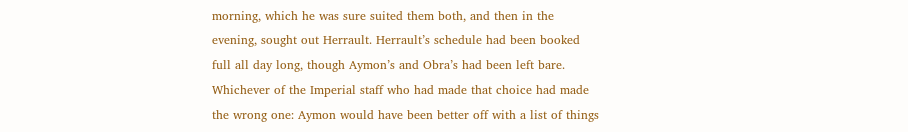morning, which he was sure suited them both, and then in the evening, sought out Herrault. Herrault’s schedule had been booked full all day long, though Aymon’s and Obra’s had been left bare. Whichever of the Imperial staff who had made that choice had made the wrong one: Aymon would have been better off with a list of things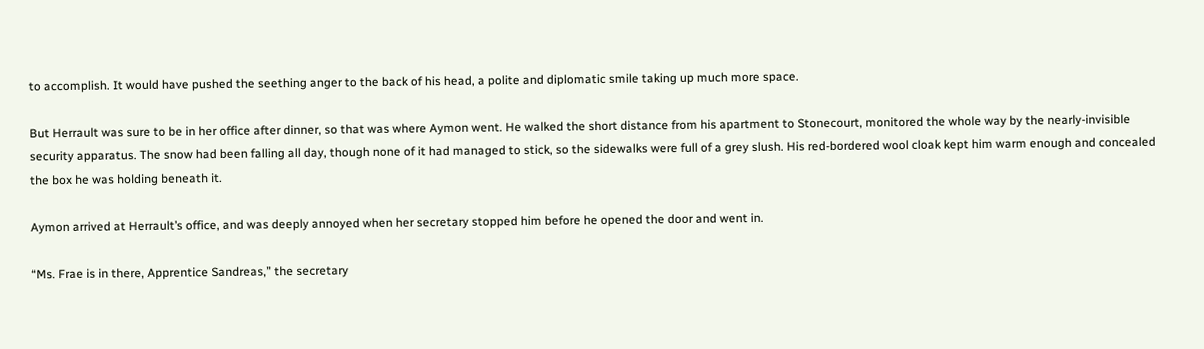to accomplish. It would have pushed the seething anger to the back of his head, a polite and diplomatic smile taking up much more space.

But Herrault was sure to be in her office after dinner, so that was where Aymon went. He walked the short distance from his apartment to Stonecourt, monitored the whole way by the nearly-invisible security apparatus. The snow had been falling all day, though none of it had managed to stick, so the sidewalks were full of a grey slush. His red-bordered wool cloak kept him warm enough and concealed the box he was holding beneath it.

Aymon arrived at Herrault’s office, and was deeply annoyed when her secretary stopped him before he opened the door and went in.

“Ms. Frae is in there, Apprentice Sandreas,” the secretary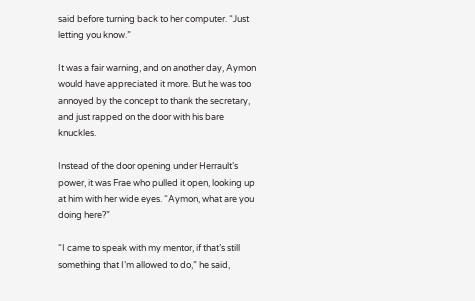said before turning back to her computer. “Just letting you know.”

It was a fair warning, and on another day, Aymon would have appreciated it more. But he was too annoyed by the concept to thank the secretary, and just rapped on the door with his bare knuckles.

Instead of the door opening under Herrault’s power, it was Frae who pulled it open, looking up at him with her wide eyes. “Aymon, what are you doing here?”

“I came to speak with my mentor, if that’s still something that I’m allowed to do,” he said,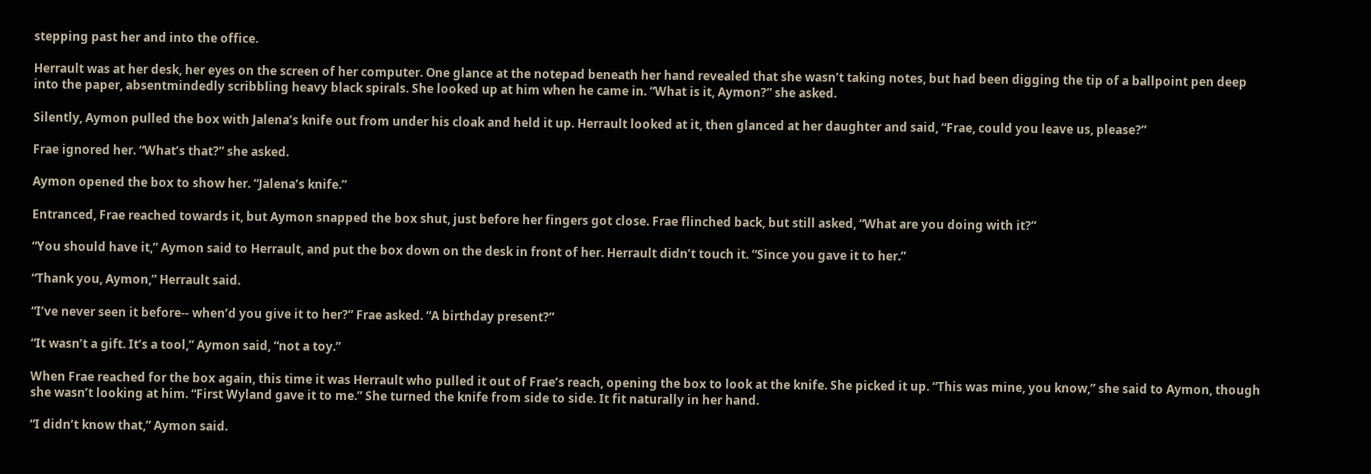stepping past her and into the office.

Herrault was at her desk, her eyes on the screen of her computer. One glance at the notepad beneath her hand revealed that she wasn’t taking notes, but had been digging the tip of a ballpoint pen deep into the paper, absentmindedly scribbling heavy black spirals. She looked up at him when he came in. “What is it, Aymon?” she asked.

Silently, Aymon pulled the box with Jalena’s knife out from under his cloak and held it up. Herrault looked at it, then glanced at her daughter and said, “Frae, could you leave us, please?”

Frae ignored her. “What’s that?” she asked.

Aymon opened the box to show her. “Jalena’s knife.”

Entranced, Frae reached towards it, but Aymon snapped the box shut, just before her fingers got close. Frae flinched back, but still asked, “What are you doing with it?”

“You should have it,” Aymon said to Herrault, and put the box down on the desk in front of her. Herrault didn’t touch it. “Since you gave it to her.”

“Thank you, Aymon,” Herrault said.

“I’ve never seen it before-- when’d you give it to her?” Frae asked. “A birthday present?”

“It wasn’t a gift. It’s a tool,” Aymon said, “not a toy.”

When Frae reached for the box again, this time it was Herrault who pulled it out of Frae’s reach, opening the box to look at the knife. She picked it up. “This was mine, you know,” she said to Aymon, though she wasn’t looking at him. “First Wyland gave it to me.” She turned the knife from side to side. It fit naturally in her hand.

“I didn’t know that,” Aymon said.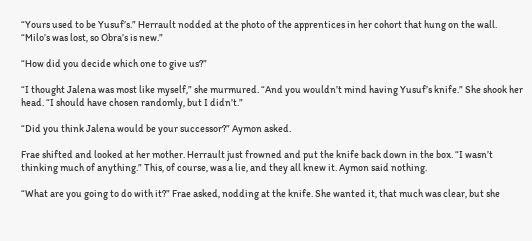“Yours used to be Yusuf’s.” Herrault nodded at the photo of the apprentices in her cohort that hung on the wall. “Milo’s was lost, so Obra’s is new.”

“How did you decide which one to give us?”

“I thought Jalena was most like myself,” she murmured. “And you wouldn’t mind having Yusuf’s knife.” She shook her head. “I should have chosen randomly, but I didn’t.”

“Did you think Jalena would be your successor?” Aymon asked.

Frae shifted and looked at her mother. Herrault just frowned and put the knife back down in the box. “I wasn’t thinking much of anything.” This, of course, was a lie, and they all knew it. Aymon said nothing.

“What are you going to do with it?” Frae asked, nodding at the knife. She wanted it, that much was clear, but she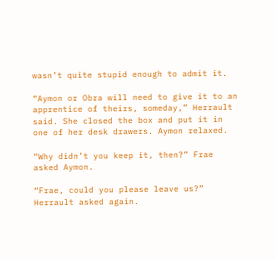wasn’t quite stupid enough to admit it.

“Aymon or Obra will need to give it to an apprentice of theirs, someday,” Herrault said. She closed the box and put it in one of her desk drawers. Aymon relaxed.

“Why didn’t you keep it, then?” Frae asked Aymon.

“Frae, could you please leave us?” Herrault asked again.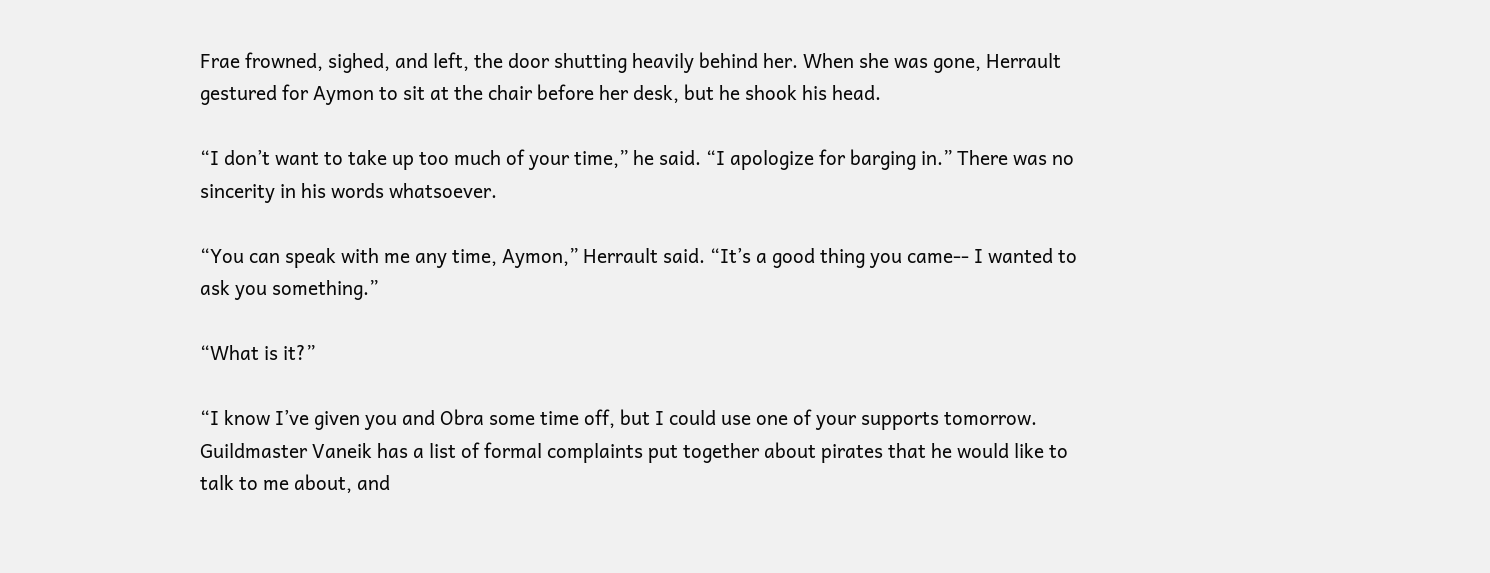Frae frowned, sighed, and left, the door shutting heavily behind her. When she was gone, Herrault gestured for Aymon to sit at the chair before her desk, but he shook his head.

“I don’t want to take up too much of your time,” he said. “I apologize for barging in.” There was no sincerity in his words whatsoever.

“You can speak with me any time, Aymon,” Herrault said. “It’s a good thing you came-- I wanted to ask you something.”

“What is it?”

“I know I’ve given you and Obra some time off, but I could use one of your supports tomorrow. Guildmaster Vaneik has a list of formal complaints put together about pirates that he would like to talk to me about, and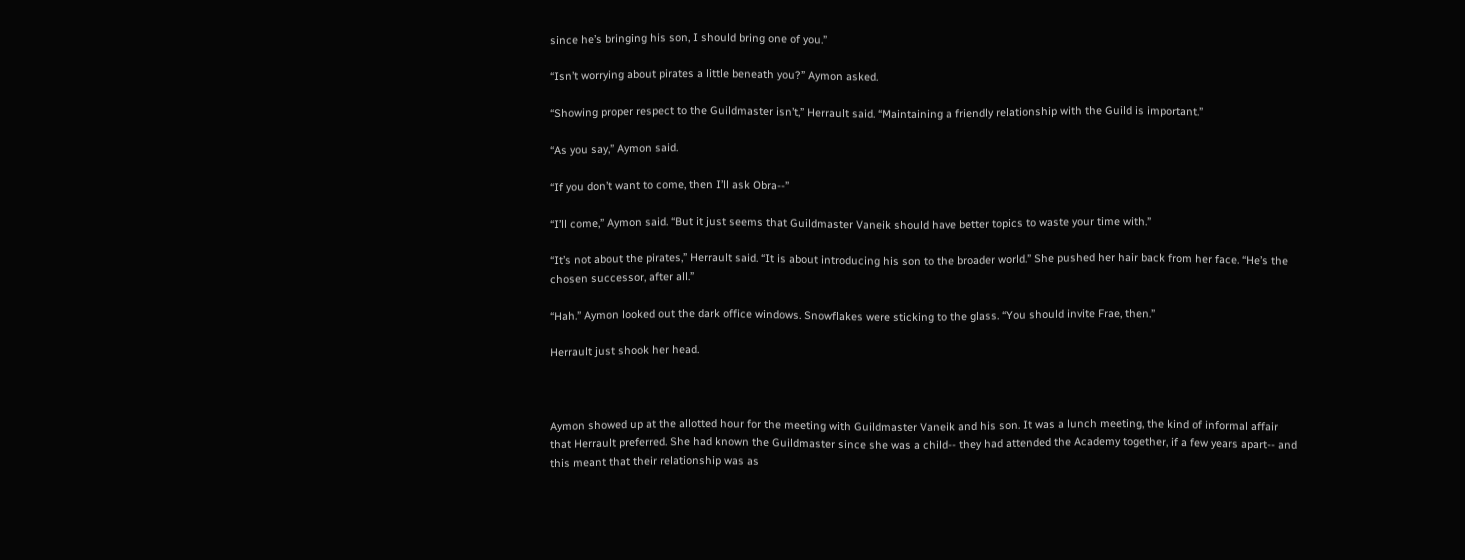since he’s bringing his son, I should bring one of you.”

“Isn’t worrying about pirates a little beneath you?” Aymon asked.

“Showing proper respect to the Guildmaster isn’t,” Herrault said. “Maintaining a friendly relationship with the Guild is important.”

“As you say,” Aymon said.

“If you don’t want to come, then I’ll ask Obra--”

“I’ll come,” Aymon said. “But it just seems that Guildmaster Vaneik should have better topics to waste your time with.”

“It’s not about the pirates,” Herrault said. “It is about introducing his son to the broader world.” She pushed her hair back from her face. “He’s the chosen successor, after all.”

“Hah.” Aymon looked out the dark office windows. Snowflakes were sticking to the glass. “You should invite Frae, then.”

Herrault just shook her head.



Aymon showed up at the allotted hour for the meeting with Guildmaster Vaneik and his son. It was a lunch meeting, the kind of informal affair that Herrault preferred. She had known the Guildmaster since she was a child-- they had attended the Academy together, if a few years apart-- and this meant that their relationship was as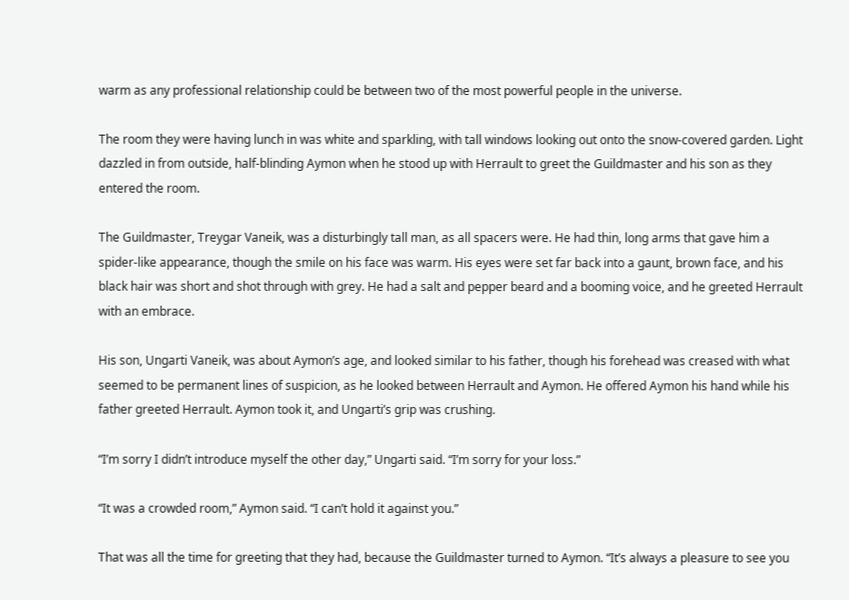warm as any professional relationship could be between two of the most powerful people in the universe.

The room they were having lunch in was white and sparkling, with tall windows looking out onto the snow-covered garden. Light dazzled in from outside, half-blinding Aymon when he stood up with Herrault to greet the Guildmaster and his son as they entered the room.

The Guildmaster, Treygar Vaneik, was a disturbingly tall man, as all spacers were. He had thin, long arms that gave him a spider-like appearance, though the smile on his face was warm. His eyes were set far back into a gaunt, brown face, and his black hair was short and shot through with grey. He had a salt and pepper beard and a booming voice, and he greeted Herrault with an embrace.

His son, Ungarti Vaneik, was about Aymon’s age, and looked similar to his father, though his forehead was creased with what seemed to be permanent lines of suspicion, as he looked between Herrault and Aymon. He offered Aymon his hand while his father greeted Herrault. Aymon took it, and Ungarti’s grip was crushing.

“I’m sorry I didn’t introduce myself the other day,” Ungarti said. “I’m sorry for your loss.”

“It was a crowded room,” Aymon said. “I can’t hold it against you.”

That was all the time for greeting that they had, because the Guildmaster turned to Aymon. “It’s always a pleasure to see you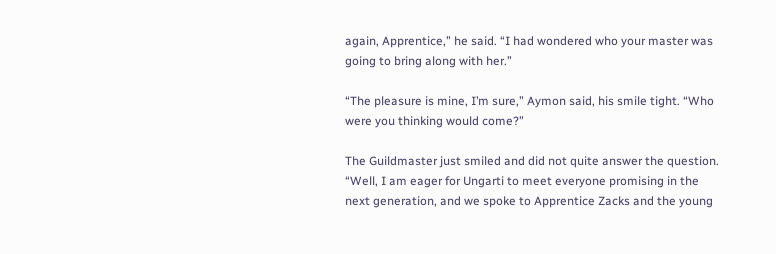again, Apprentice,” he said. “I had wondered who your master was going to bring along with her.”

“The pleasure is mine, I’m sure,” Aymon said, his smile tight. “Who were you thinking would come?”

The Guildmaster just smiled and did not quite answer the question. “Well, I am eager for Ungarti to meet everyone promising in the next generation, and we spoke to Apprentice Zacks and the young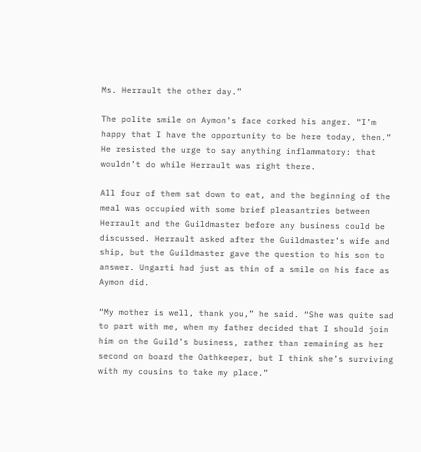Ms. Herrault the other day.”

The polite smile on Aymon’s face corked his anger. “I’m happy that I have the opportunity to be here today, then.” He resisted the urge to say anything inflammatory: that wouldn’t do while Herrault was right there.

All four of them sat down to eat, and the beginning of the meal was occupied with some brief pleasantries between Herrault and the Guildmaster before any business could be discussed. Herrault asked after the Guildmaster’s wife and ship, but the Guildmaster gave the question to his son to answer. Ungarti had just as thin of a smile on his face as Aymon did.

“My mother is well, thank you,” he said. “She was quite sad to part with me, when my father decided that I should join him on the Guild’s business, rather than remaining as her second on board the Oathkeeper, but I think she’s surviving with my cousins to take my place.”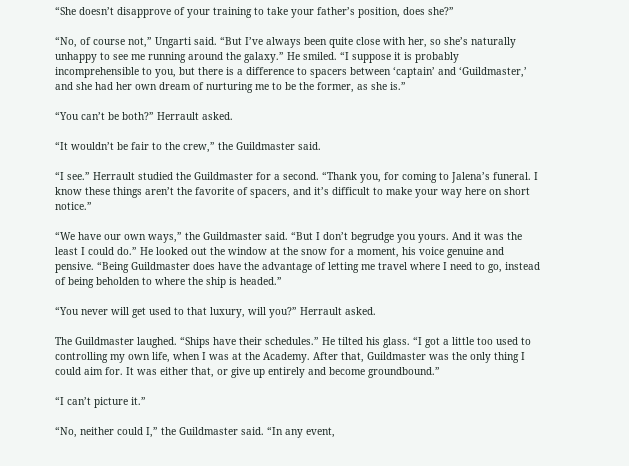“She doesn’t disapprove of your training to take your father’s position, does she?”

“No, of course not,” Ungarti said. “But I’ve always been quite close with her, so she’s naturally unhappy to see me running around the galaxy.” He smiled. “I suppose it is probably incomprehensible to you, but there is a difference to spacers between ‘captain’ and ‘Guildmaster,’ and she had her own dream of nurturing me to be the former, as she is.”

“You can’t be both?” Herrault asked.

“It wouldn’t be fair to the crew,” the Guildmaster said.

“I see.” Herrault studied the Guildmaster for a second. “Thank you, for coming to Jalena’s funeral. I know these things aren’t the favorite of spacers, and it’s difficult to make your way here on short notice.”

“We have our own ways,” the Guildmaster said. “But I don’t begrudge you yours. And it was the least I could do.” He looked out the window at the snow for a moment, his voice genuine and pensive. “Being Guildmaster does have the advantage of letting me travel where I need to go, instead of being beholden to where the ship is headed.”

“You never will get used to that luxury, will you?” Herrault asked.

The Guildmaster laughed. “Ships have their schedules.” He tilted his glass. “I got a little too used to controlling my own life, when I was at the Academy. After that, Guildmaster was the only thing I could aim for. It was either that, or give up entirely and become groundbound.”

“I can’t picture it.”

“No, neither could I,” the Guildmaster said. “In any event,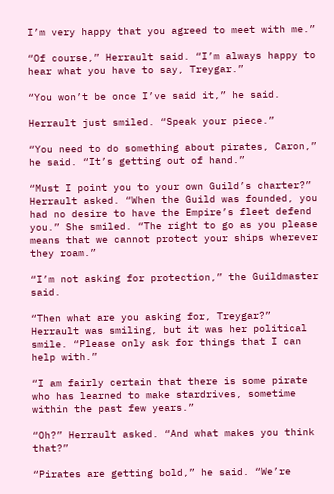I’m very happy that you agreed to meet with me.”

“Of course,” Herrault said. “I’m always happy to hear what you have to say, Treygar.”

“You won’t be once I’ve said it,” he said.

Herrault just smiled. “Speak your piece.”

“You need to do something about pirates, Caron,” he said. “It’s getting out of hand.”

“Must I point you to your own Guild’s charter?” Herrault asked. “When the Guild was founded, you had no desire to have the Empire’s fleet defend you.” She smiled. “The right to go as you please means that we cannot protect your ships wherever they roam.”

“I’m not asking for protection,” the Guildmaster said.

“Then what are you asking for, Treygar?” Herrault was smiling, but it was her political smile. “Please only ask for things that I can help with.”

“I am fairly certain that there is some pirate who has learned to make stardrives, sometime within the past few years.”

“Oh?” Herrault asked. “And what makes you think that?”

“Pirates are getting bold,” he said. “We’re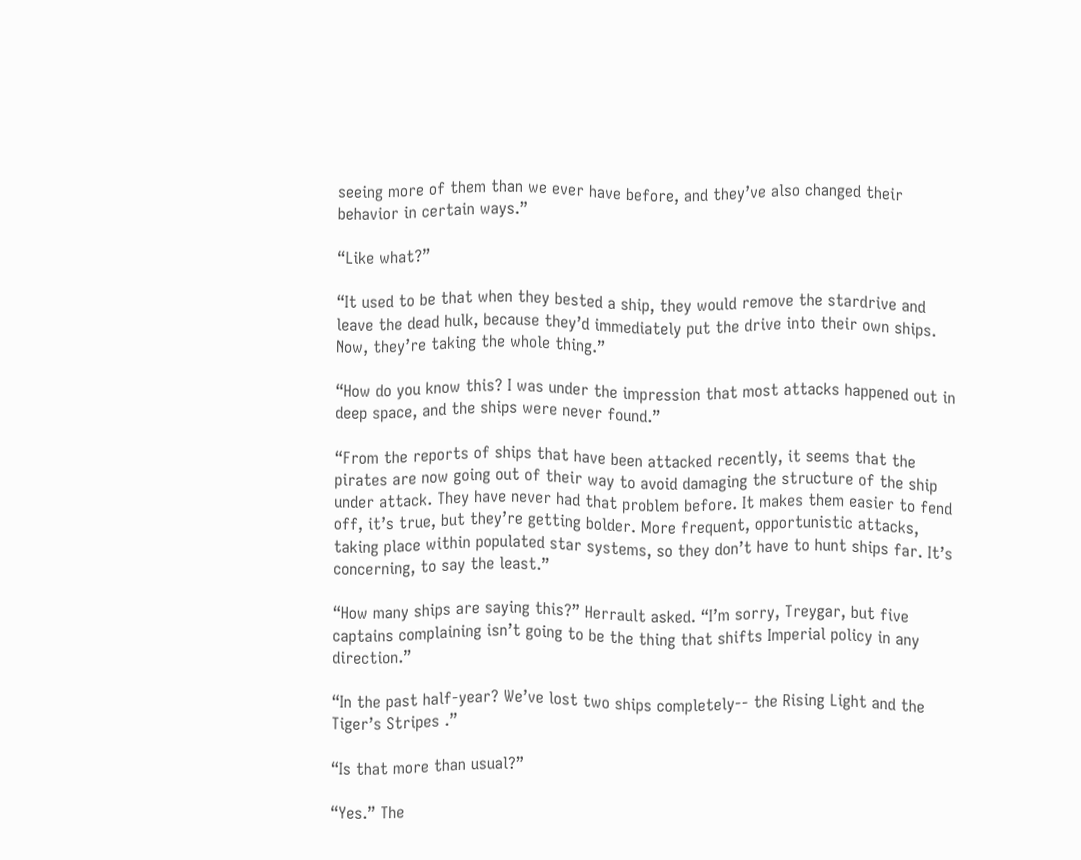seeing more of them than we ever have before, and they’ve also changed their behavior in certain ways.”

“Like what?”

“It used to be that when they bested a ship, they would remove the stardrive and leave the dead hulk, because they’d immediately put the drive into their own ships. Now, they’re taking the whole thing.”

“How do you know this? I was under the impression that most attacks happened out in deep space, and the ships were never found.”

“From the reports of ships that have been attacked recently, it seems that the pirates are now going out of their way to avoid damaging the structure of the ship under attack. They have never had that problem before. It makes them easier to fend off, it’s true, but they’re getting bolder. More frequent, opportunistic attacks, taking place within populated star systems, so they don’t have to hunt ships far. It’s concerning, to say the least.”

“How many ships are saying this?” Herrault asked. “I’m sorry, Treygar, but five captains complaining isn’t going to be the thing that shifts Imperial policy in any direction.”

“In the past half-year? We’ve lost two ships completely-- the Rising Light and the Tiger’s Stripes .”

“Is that more than usual?”

“Yes.” The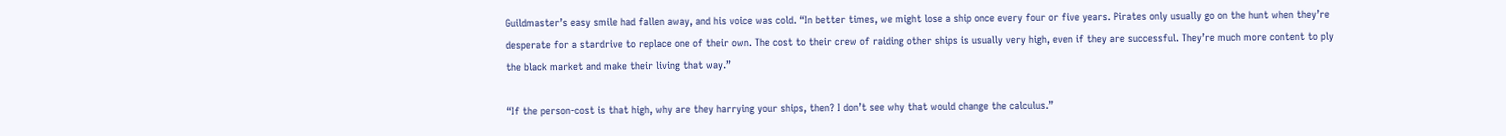Guildmaster’s easy smile had fallen away, and his voice was cold. “In better times, we might lose a ship once every four or five years. Pirates only usually go on the hunt when they’re desperate for a stardrive to replace one of their own. The cost to their crew of raiding other ships is usually very high, even if they are successful. They’re much more content to ply the black market and make their living that way.”

“If the person-cost is that high, why are they harrying your ships, then? I don’t see why that would change the calculus.”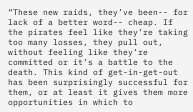“These new raids, they’ve been-- for lack of a better word-- cheap. If the pirates feel like they’re taking too many losses, they pull out, without feeling like they’re committed or it’s a battle to the death. This kind of get-in-get-out has been surprisingly successful for them, or at least it gives them more opportunities in which to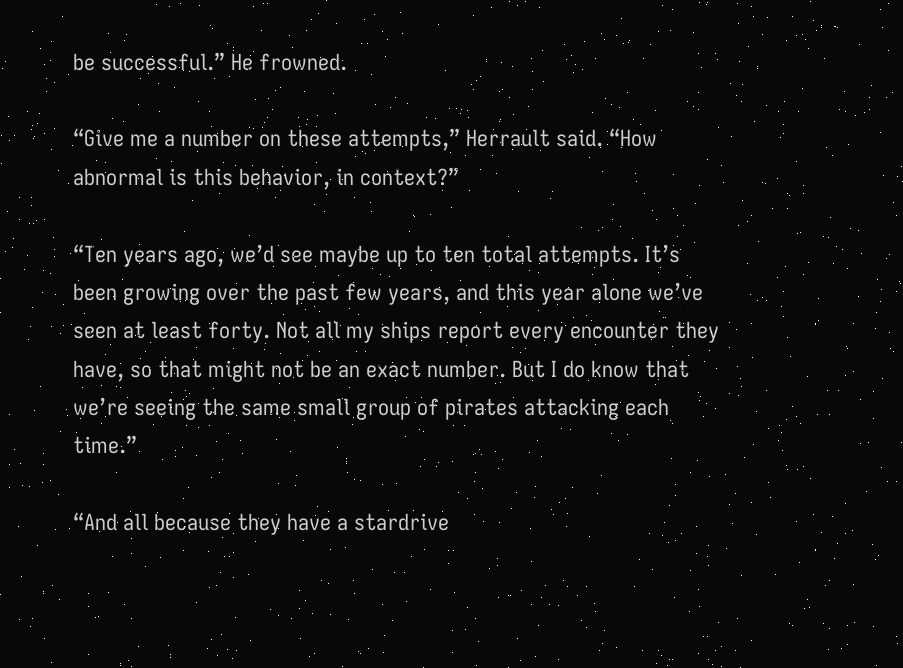be successful.” He frowned.

“Give me a number on these attempts,” Herrault said. “How abnormal is this behavior, in context?”

“Ten years ago, we’d see maybe up to ten total attempts. It’s been growing over the past few years, and this year alone we’ve seen at least forty. Not all my ships report every encounter they have, so that might not be an exact number. But I do know that we’re seeing the same small group of pirates attacking each time.”

“And all because they have a stardrive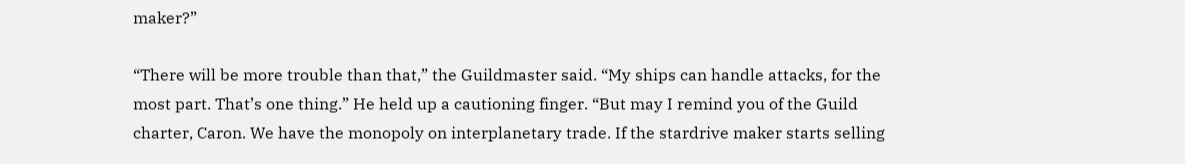maker?”

“There will be more trouble than that,” the Guildmaster said. “My ships can handle attacks, for the most part. That’s one thing.” He held up a cautioning finger. “But may I remind you of the Guild charter, Caron. We have the monopoly on interplanetary trade. If the stardrive maker starts selling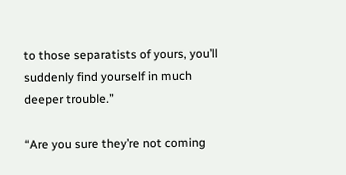to those separatists of yours, you’ll suddenly find yourself in much deeper trouble.”

“Are you sure they’re not coming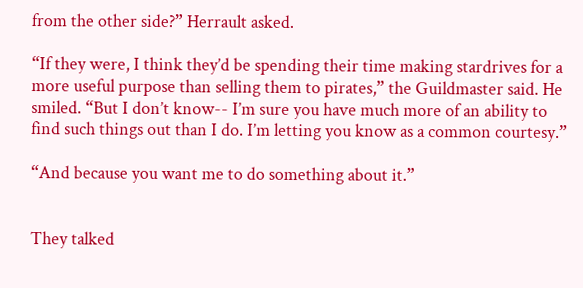from the other side?” Herrault asked.

“If they were, I think they’d be spending their time making stardrives for a more useful purpose than selling them to pirates,” the Guildmaster said. He smiled. “But I don’t know-- I’m sure you have much more of an ability to find such things out than I do. I’m letting you know as a common courtesy.”

“And because you want me to do something about it.”


They talked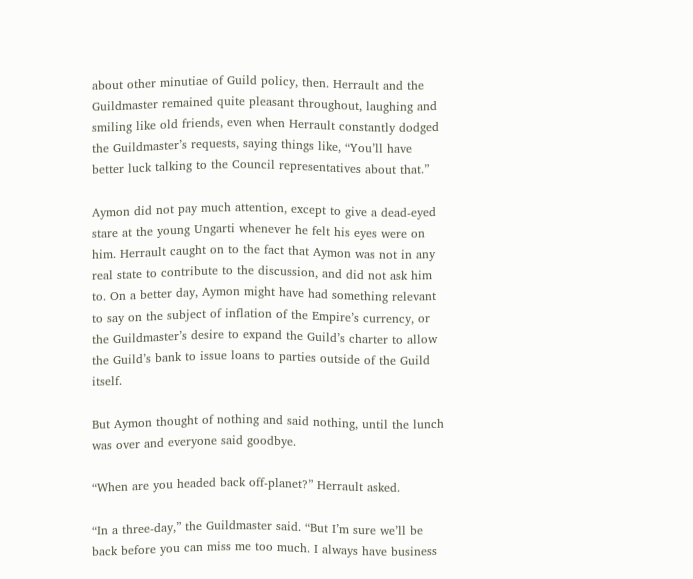about other minutiae of Guild policy, then. Herrault and the Guildmaster remained quite pleasant throughout, laughing and smiling like old friends, even when Herrault constantly dodged the Guildmaster’s requests, saying things like, “You’ll have better luck talking to the Council representatives about that.”

Aymon did not pay much attention, except to give a dead-eyed stare at the young Ungarti whenever he felt his eyes were on him. Herrault caught on to the fact that Aymon was not in any real state to contribute to the discussion, and did not ask him to. On a better day, Aymon might have had something relevant to say on the subject of inflation of the Empire’s currency, or the Guildmaster’s desire to expand the Guild’s charter to allow the Guild’s bank to issue loans to parties outside of the Guild itself.

But Aymon thought of nothing and said nothing, until the lunch was over and everyone said goodbye.

“When are you headed back off-planet?” Herrault asked.

“In a three-day,” the Guildmaster said. “But I’m sure we’ll be back before you can miss me too much. I always have business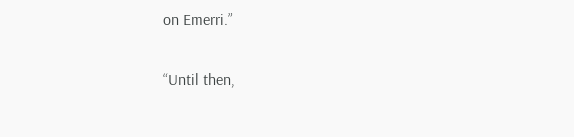on Emerri.”

“Until then,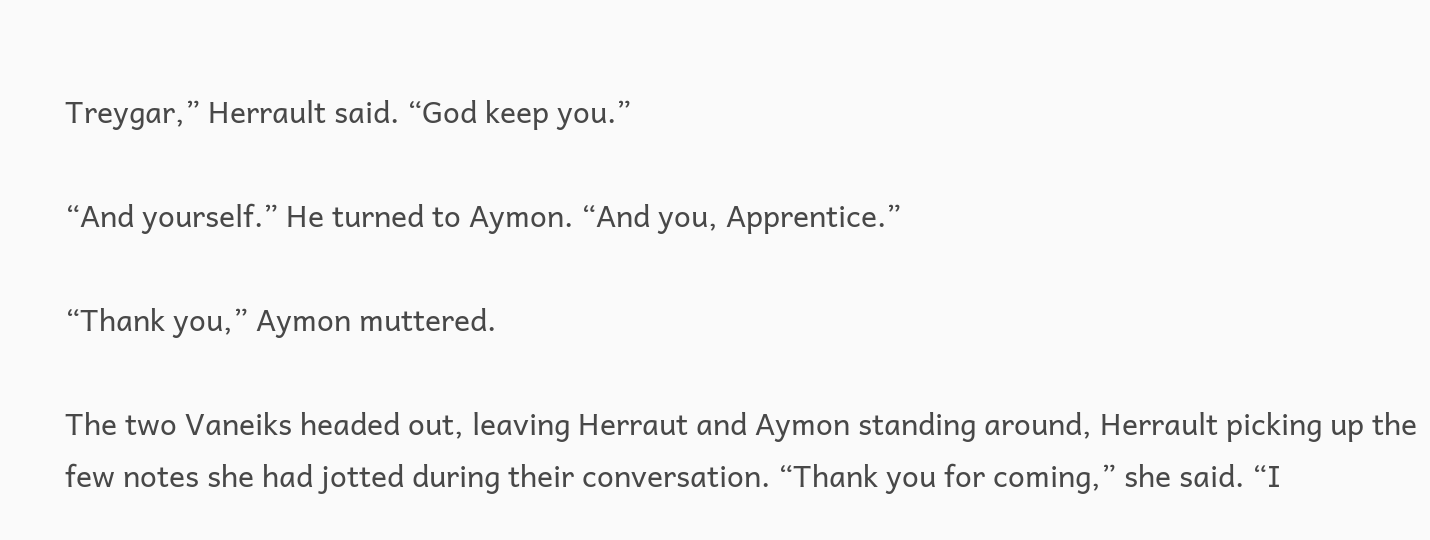Treygar,” Herrault said. “God keep you.”

“And yourself.” He turned to Aymon. “And you, Apprentice.”

“Thank you,” Aymon muttered.

The two Vaneiks headed out, leaving Herraut and Aymon standing around, Herrault picking up the few notes she had jotted during their conversation. “Thank you for coming,” she said. “I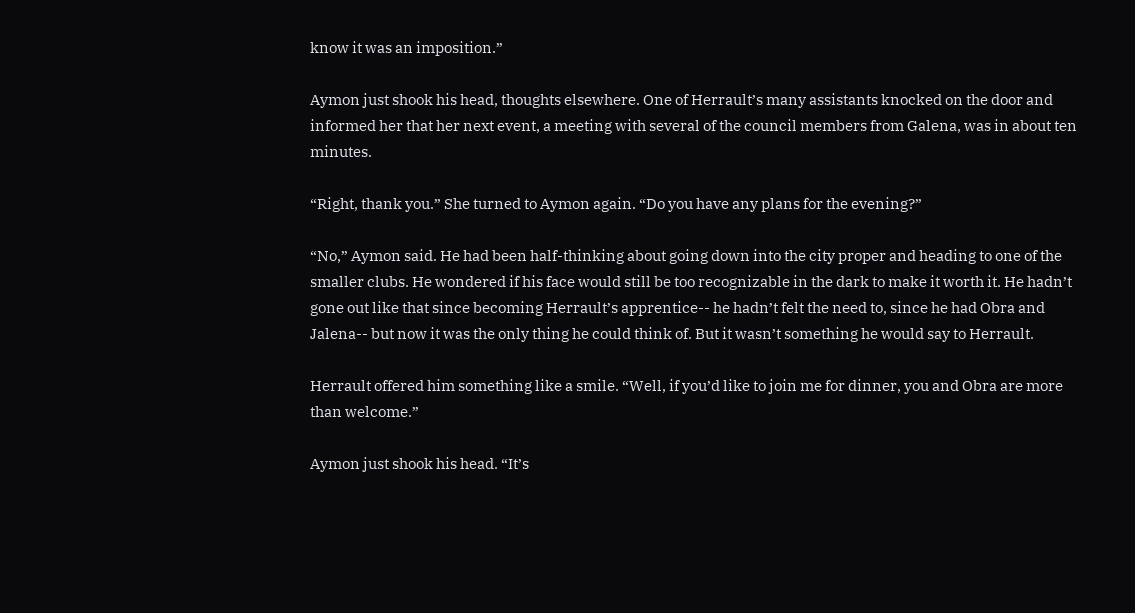know it was an imposition.”

Aymon just shook his head, thoughts elsewhere. One of Herrault’s many assistants knocked on the door and informed her that her next event, a meeting with several of the council members from Galena, was in about ten minutes.

“Right, thank you.” She turned to Aymon again. “Do you have any plans for the evening?”

“No,” Aymon said. He had been half-thinking about going down into the city proper and heading to one of the smaller clubs. He wondered if his face would still be too recognizable in the dark to make it worth it. He hadn’t gone out like that since becoming Herrault’s apprentice-- he hadn’t felt the need to, since he had Obra and Jalena-- but now it was the only thing he could think of. But it wasn’t something he would say to Herrault.

Herrault offered him something like a smile. “Well, if you’d like to join me for dinner, you and Obra are more than welcome.”

Aymon just shook his head. “It’s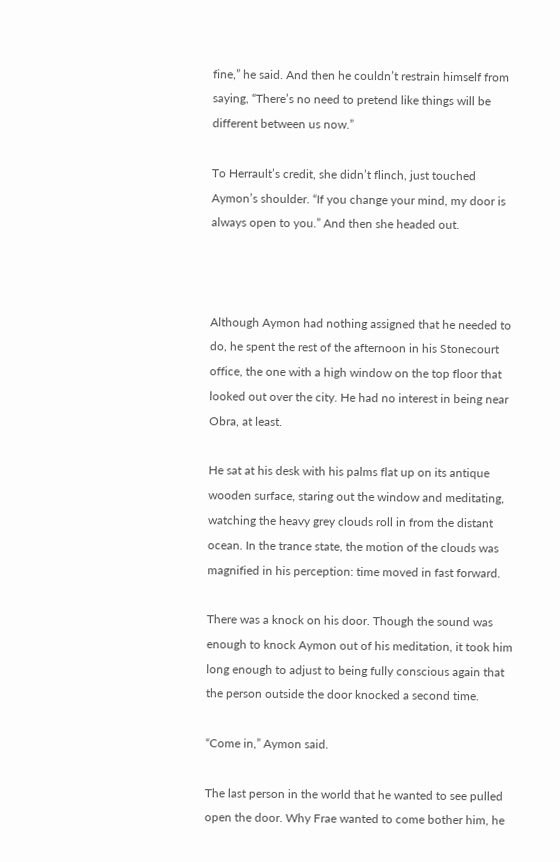fine,” he said. And then he couldn’t restrain himself from saying, “There’s no need to pretend like things will be different between us now.”

To Herrault’s credit, she didn’t flinch, just touched Aymon’s shoulder. “If you change your mind, my door is always open to you.” And then she headed out.



Although Aymon had nothing assigned that he needed to do, he spent the rest of the afternoon in his Stonecourt office, the one with a high window on the top floor that looked out over the city. He had no interest in being near Obra, at least.

He sat at his desk with his palms flat up on its antique wooden surface, staring out the window and meditating, watching the heavy grey clouds roll in from the distant ocean. In the trance state, the motion of the clouds was magnified in his perception: time moved in fast forward.

There was a knock on his door. Though the sound was enough to knock Aymon out of his meditation, it took him long enough to adjust to being fully conscious again that the person outside the door knocked a second time.

“Come in,” Aymon said.

The last person in the world that he wanted to see pulled open the door. Why Frae wanted to come bother him, he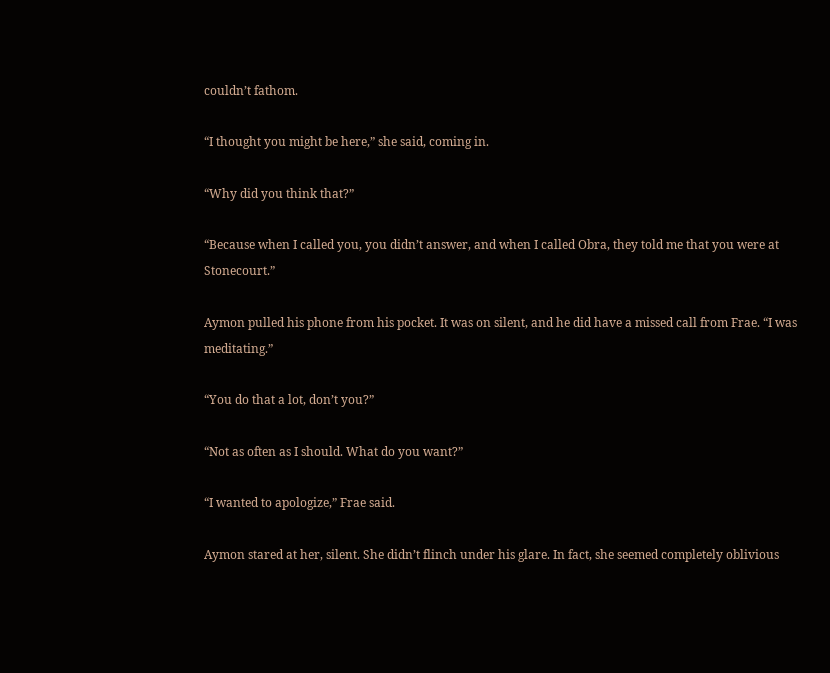couldn’t fathom.

“I thought you might be here,” she said, coming in.

“Why did you think that?”

“Because when I called you, you didn’t answer, and when I called Obra, they told me that you were at Stonecourt.”

Aymon pulled his phone from his pocket. It was on silent, and he did have a missed call from Frae. “I was meditating.”

“You do that a lot, don’t you?”

“Not as often as I should. What do you want?”

“I wanted to apologize,” Frae said.

Aymon stared at her, silent. She didn’t flinch under his glare. In fact, she seemed completely oblivious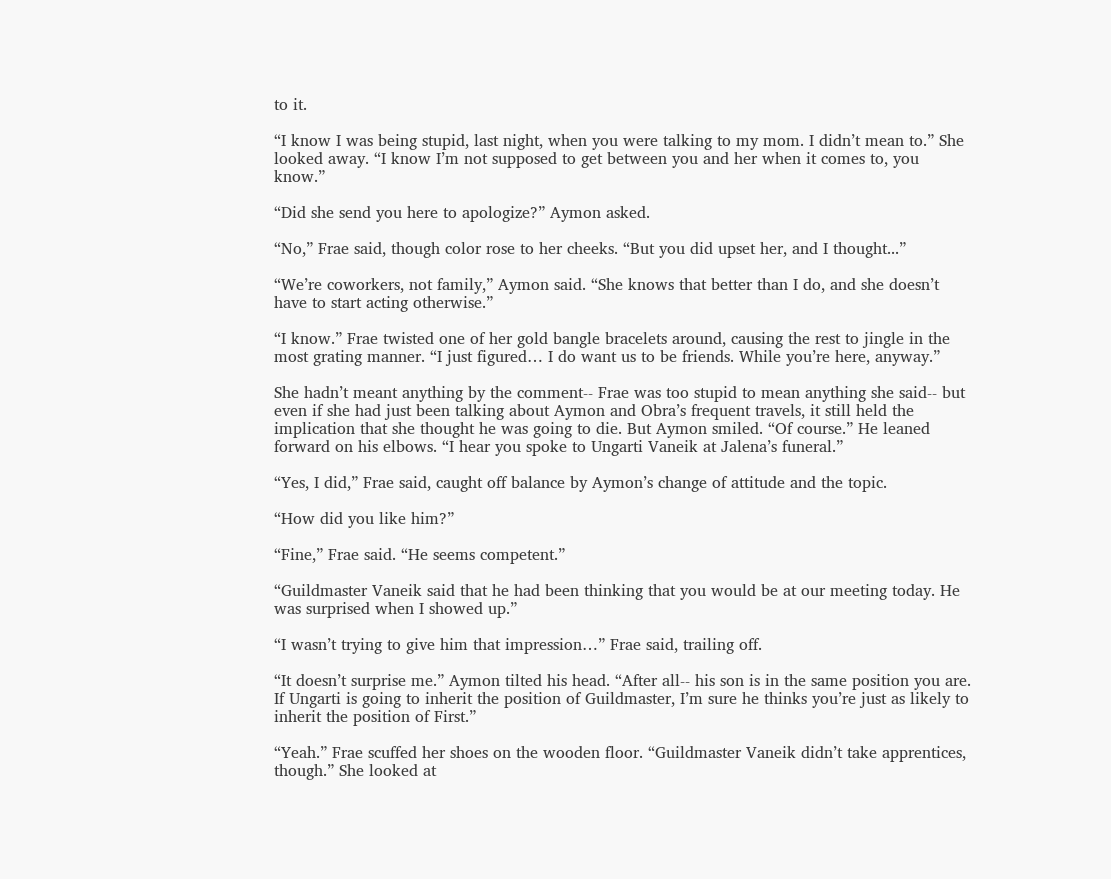to it.

“I know I was being stupid, last night, when you were talking to my mom. I didn’t mean to.” She looked away. “I know I’m not supposed to get between you and her when it comes to, you know.”

“Did she send you here to apologize?” Aymon asked.

“No,” Frae said, though color rose to her cheeks. “But you did upset her, and I thought...”

“We’re coworkers, not family,” Aymon said. “She knows that better than I do, and she doesn’t have to start acting otherwise.”

“I know.” Frae twisted one of her gold bangle bracelets around, causing the rest to jingle in the most grating manner. “I just figured… I do want us to be friends. While you’re here, anyway.”

She hadn’t meant anything by the comment-- Frae was too stupid to mean anything she said-- but even if she had just been talking about Aymon and Obra’s frequent travels, it still held the implication that she thought he was going to die. But Aymon smiled. “Of course.” He leaned forward on his elbows. “I hear you spoke to Ungarti Vaneik at Jalena’s funeral.”

“Yes, I did,” Frae said, caught off balance by Aymon’s change of attitude and the topic.

“How did you like him?”

“Fine,” Frae said. “He seems competent.”

“Guildmaster Vaneik said that he had been thinking that you would be at our meeting today. He was surprised when I showed up.”

“I wasn’t trying to give him that impression…” Frae said, trailing off.

“It doesn’t surprise me.” Aymon tilted his head. “After all-- his son is in the same position you are. If Ungarti is going to inherit the position of Guildmaster, I’m sure he thinks you’re just as likely to inherit the position of First.”

“Yeah.” Frae scuffed her shoes on the wooden floor. “Guildmaster Vaneik didn’t take apprentices, though.” She looked at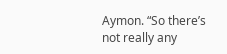Aymon. “So there’s not really any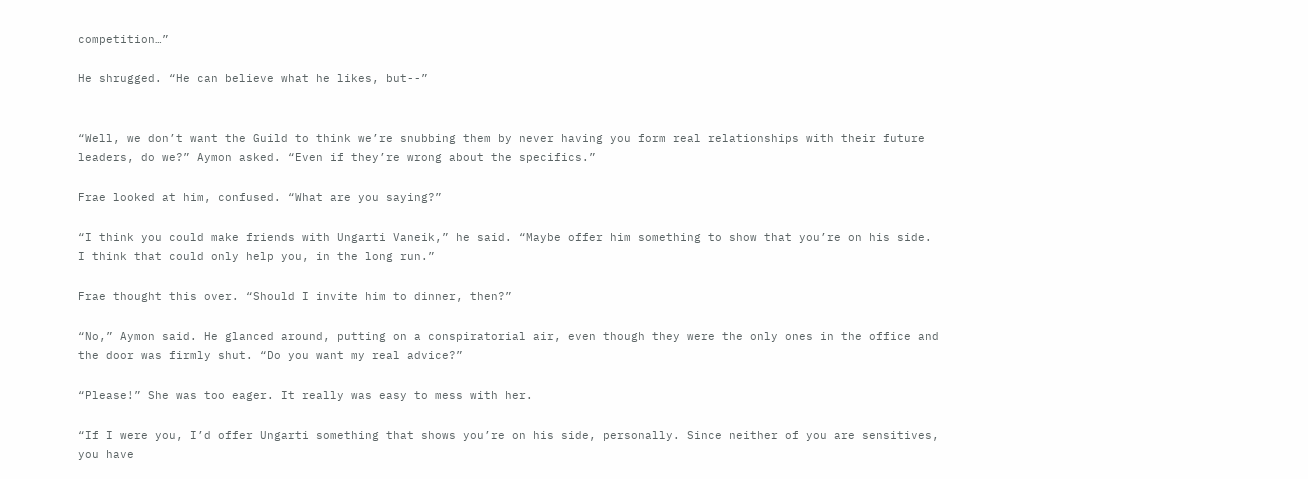competition…”

He shrugged. “He can believe what he likes, but--”


“Well, we don’t want the Guild to think we’re snubbing them by never having you form real relationships with their future leaders, do we?” Aymon asked. “Even if they’re wrong about the specifics.”

Frae looked at him, confused. “What are you saying?”

“I think you could make friends with Ungarti Vaneik,” he said. “Maybe offer him something to show that you’re on his side. I think that could only help you, in the long run.”

Frae thought this over. “Should I invite him to dinner, then?”

“No,” Aymon said. He glanced around, putting on a conspiratorial air, even though they were the only ones in the office and the door was firmly shut. “Do you want my real advice?”

“Please!” She was too eager. It really was easy to mess with her.

“If I were you, I’d offer Ungarti something that shows you’re on his side, personally. Since neither of you are sensitives, you have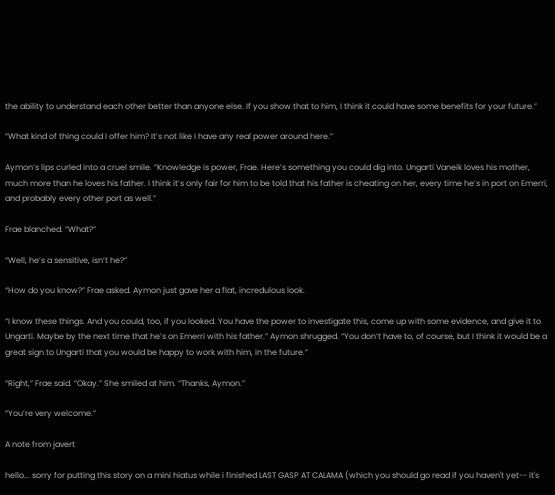the ability to understand each other better than anyone else. If you show that to him, I think it could have some benefits for your future.”

“What kind of thing could I offer him? It’s not like I have any real power around here.”

Aymon’s lips curled into a cruel smile. “Knowledge is power, Frae. Here’s something you could dig into. Ungarti Vaneik loves his mother, much more than he loves his father. I think it’s only fair for him to be told that his father is cheating on her, every time he’s in port on Emerri, and probably every other port as well.”

Frae blanched. “What?”

“Well, he’s a sensitive, isn’t he?”

“How do you know?” Frae asked. Aymon just gave her a flat, incredulous look.

“I know these things. And you could, too, if you looked. You have the power to investigate this, come up with some evidence, and give it to Ungarti. Maybe by the next time that he’s on Emerri with his father.” Aymon shrugged. “You don’t have to, of course, but I think it would be a great sign to Ungarti that you would be happy to work with him, in the future.”

“Right,” Frae said. “Okay.” She smiled at him. “Thanks, Aymon.”

“You’re very welcome.”

A note from javert

hello... sorry for putting this story on a mini hiatus while i finished LAST GASP AT CALAMA (which you should go read if you haven't yet-- it's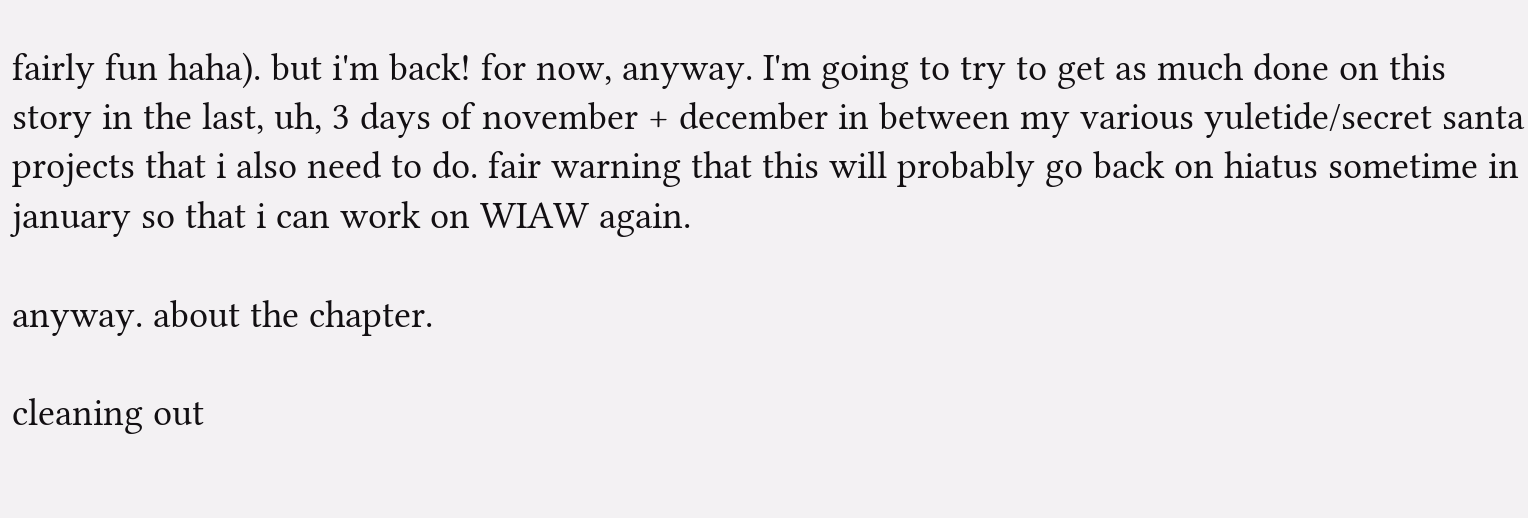fairly fun haha). but i'm back! for now, anyway. I'm going to try to get as much done on this story in the last, uh, 3 days of november + december in between my various yuletide/secret santa projects that i also need to do. fair warning that this will probably go back on hiatus sometime in january so that i can work on WIAW again.

anyway. about the chapter.

cleaning out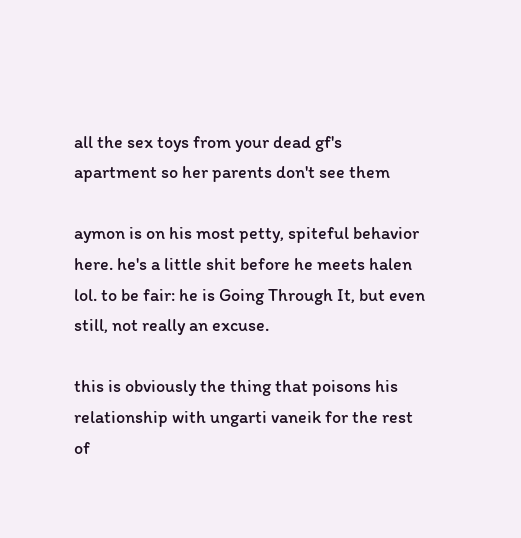all the sex toys from your dead gf's apartment so her parents don't see them

aymon is on his most petty, spiteful behavior here. he's a little shit before he meets halen lol. to be fair: he is Going Through It, but even still, not really an excuse.

this is obviously the thing that poisons his relationship with ungarti vaneik for the rest of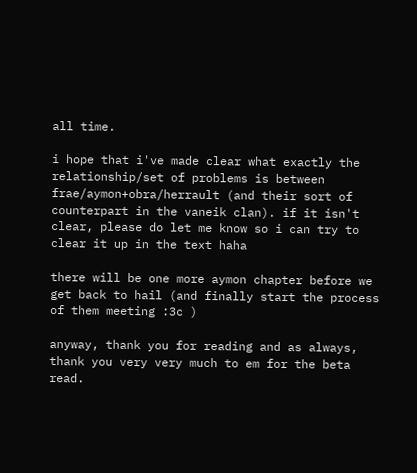all time.

i hope that i've made clear what exactly the relationship/set of problems is between frae/aymon+obra/herrault (and their sort of counterpart in the vaneik clan). if it isn't clear, please do let me know so i can try to clear it up in the text haha

there will be one more aymon chapter before we get back to hail (and finally start the process of them meeting :3c )

anyway, thank you for reading and as always, thank you very very much to em for the beta read.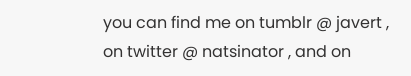you can find me on tumblr @ javert , on twitter @ natsinator , and on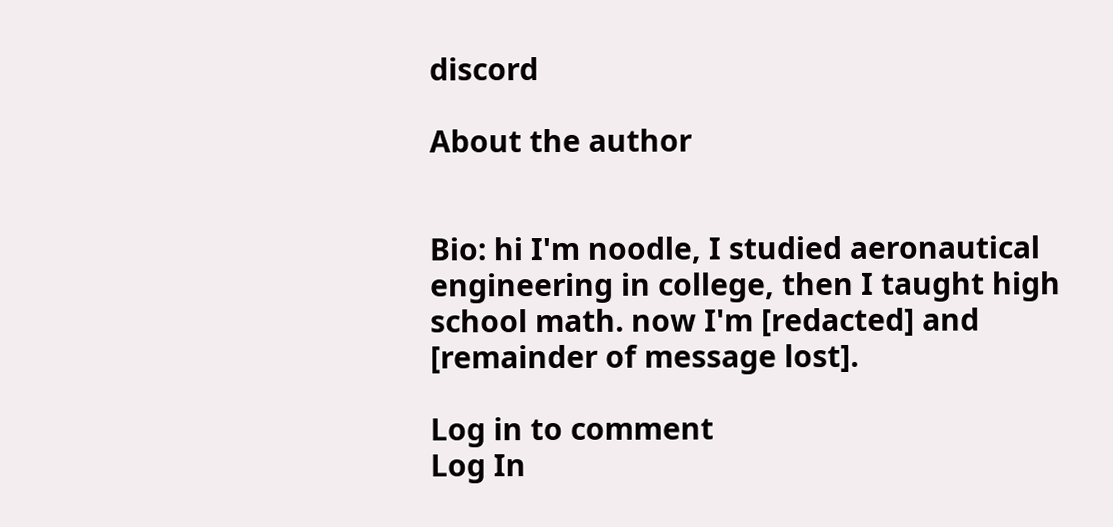discord

About the author


Bio: hi I'm noodle, I studied aeronautical engineering in college, then I taught high school math. now I'm [redacted] and [remainder of message lost].

Log in to comment
Log In